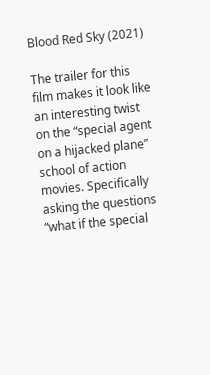Blood Red Sky (2021)

The trailer for this film makes it look like an interesting twist on the “special agent on a hijacked plane” school of action movies. Specifically asking the questions “what if the special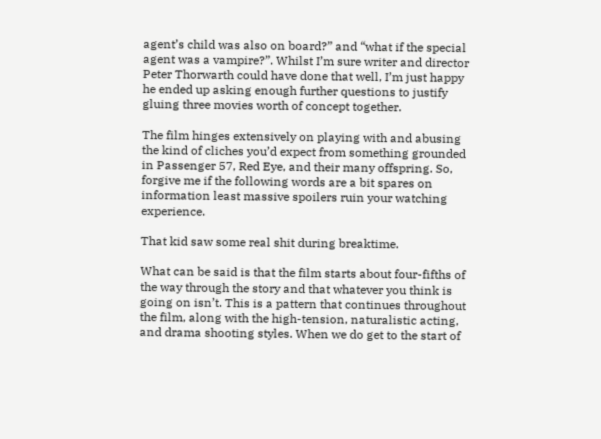agent’s child was also on board?” and “what if the special agent was a vampire?”. Whilst I’m sure writer and director Peter Thorwarth could have done that well, I’m just happy he ended up asking enough further questions to justify gluing three movies worth of concept together.

The film hinges extensively on playing with and abusing the kind of cliches you’d expect from something grounded in Passenger 57, Red Eye, and their many offspring. So, forgive me if the following words are a bit spares on information least massive spoilers ruin your watching experience.

That kid saw some real shit during breaktime.

What can be said is that the film starts about four-fifths of the way through the story and that whatever you think is going on isn’t. This is a pattern that continues throughout the film, along with the high-tension, naturalistic acting, and drama shooting styles. When we do get to the start of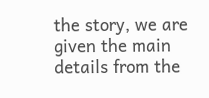the story, we are given the main details from the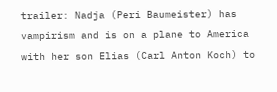trailer: Nadja (Peri Baumeister) has vampirism and is on a plane to America with her son Elias (Carl Anton Koch) to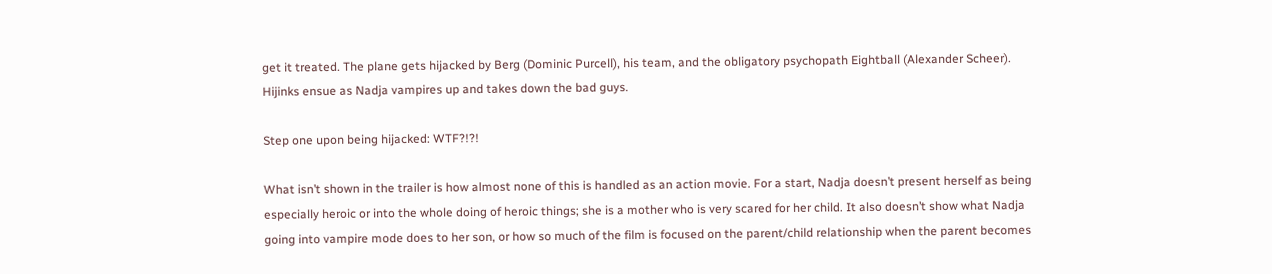get it treated. The plane gets hijacked by Berg (Dominic Purcell), his team, and the obligatory psychopath Eightball (Alexander Scheer). Hijinks ensue as Nadja vampires up and takes down the bad guys.

Step one upon being hijacked: WTF?!?!

What isn’t shown in the trailer is how almost none of this is handled as an action movie. For a start, Nadja doesn’t present herself as being especially heroic or into the whole doing of heroic things; she is a mother who is very scared for her child. It also doesn’t show what Nadja going into vampire mode does to her son, or how so much of the film is focused on the parent/child relationship when the parent becomes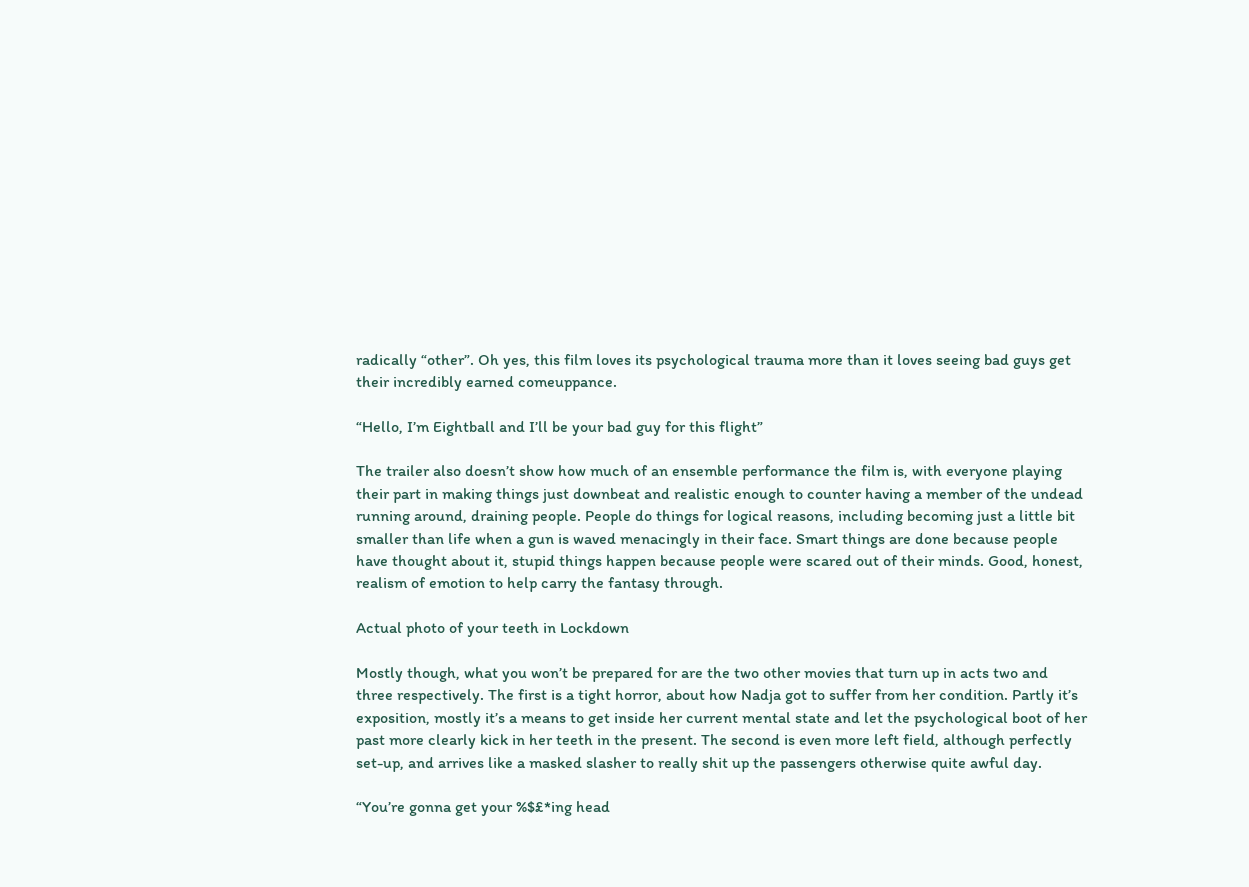radically “other”. Oh yes, this film loves its psychological trauma more than it loves seeing bad guys get their incredibly earned comeuppance.

“Hello, I’m Eightball and I’ll be your bad guy for this flight”

The trailer also doesn’t show how much of an ensemble performance the film is, with everyone playing their part in making things just downbeat and realistic enough to counter having a member of the undead running around, draining people. People do things for logical reasons, including becoming just a little bit smaller than life when a gun is waved menacingly in their face. Smart things are done because people have thought about it, stupid things happen because people were scared out of their minds. Good, honest, realism of emotion to help carry the fantasy through.

Actual photo of your teeth in Lockdown

Mostly though, what you won’t be prepared for are the two other movies that turn up in acts two and three respectively. The first is a tight horror, about how Nadja got to suffer from her condition. Partly it’s exposition, mostly it’s a means to get inside her current mental state and let the psychological boot of her past more clearly kick in her teeth in the present. The second is even more left field, although perfectly set-up, and arrives like a masked slasher to really shit up the passengers otherwise quite awful day.

“You’re gonna get your %$£*ing head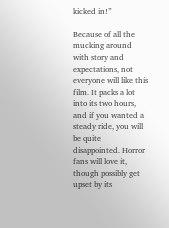kicked in!”

Because of all the mucking around with story and expectations, not everyone will like this film. It packs a lot into its two hours, and if you wanted a steady ride, you will be quite disappointed. Horror fans will love it, though possibly get upset by its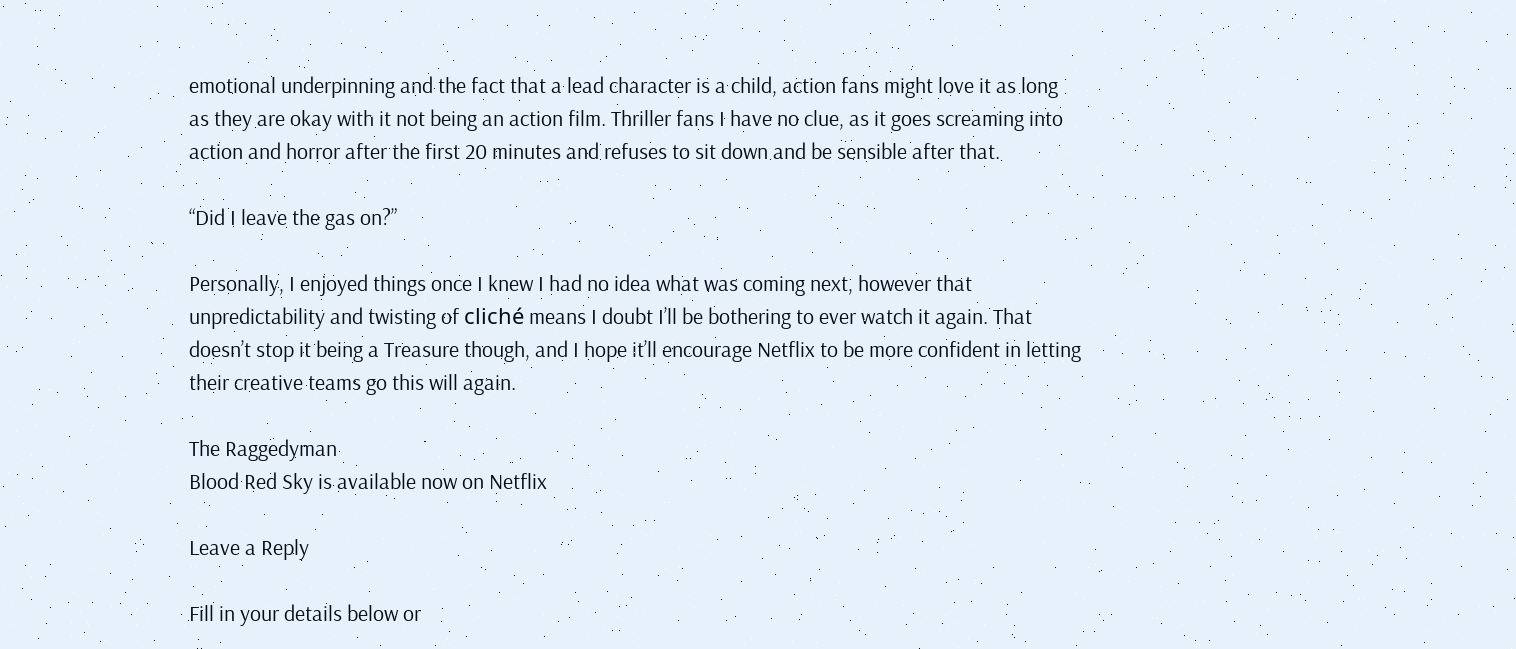emotional underpinning and the fact that a lead character is a child, action fans might love it as long as they are okay with it not being an action film. Thriller fans I have no clue, as it goes screaming into action and horror after the first 20 minutes and refuses to sit down and be sensible after that.

“Did I leave the gas on?”

Personally, I enjoyed things once I knew I had no idea what was coming next, however that unpredictability and twisting of cliché means I doubt I’ll be bothering to ever watch it again. That doesn’t stop it being a Treasure though, and I hope it’ll encourage Netflix to be more confident in letting their creative teams go this will again.

The Raggedyman
Blood Red Sky is available now on Netflix

Leave a Reply

Fill in your details below or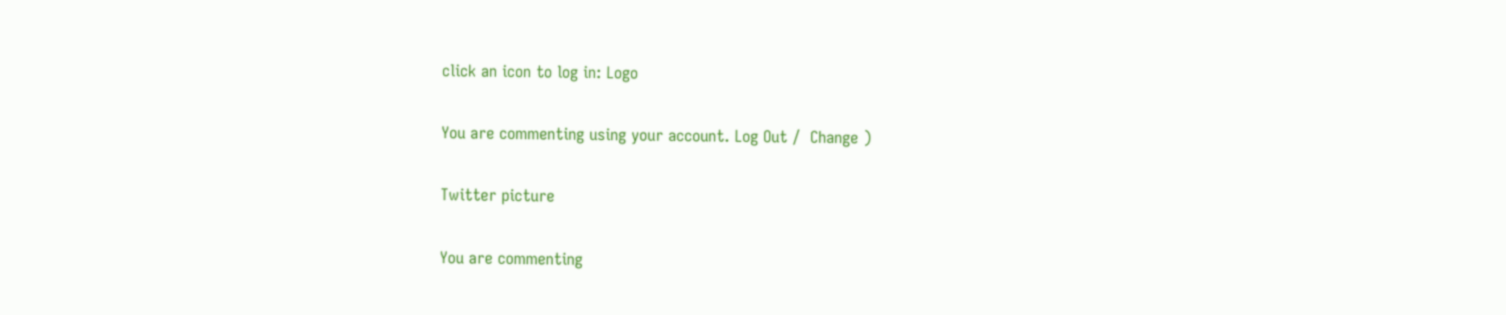click an icon to log in: Logo

You are commenting using your account. Log Out /  Change )

Twitter picture

You are commenting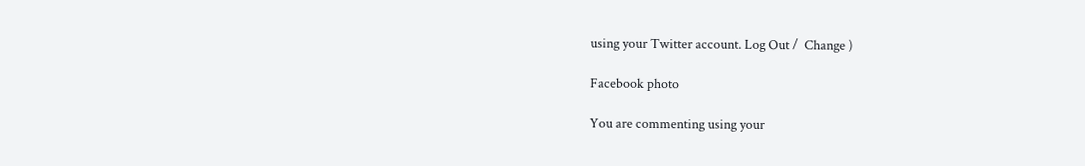using your Twitter account. Log Out /  Change )

Facebook photo

You are commenting using your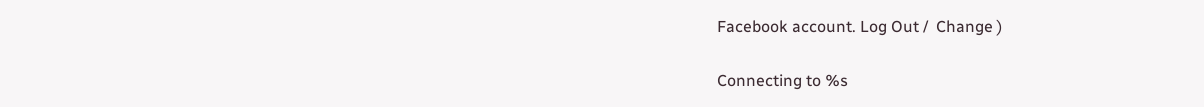Facebook account. Log Out /  Change )

Connecting to %s